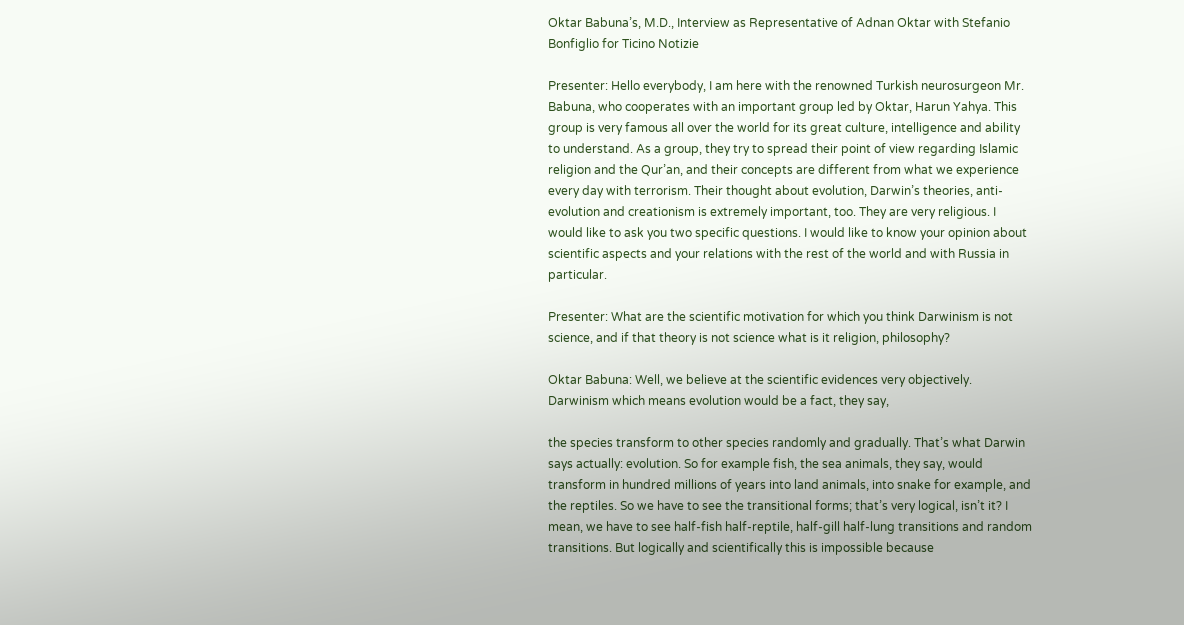Oktar Babuna’s, M.D., Interview as Representative of Adnan Oktar with Stefanio Bonfiglio for Ticino Notizie

Presenter: Hello everybody, I am here with the renowned Turkish neurosurgeon Mr. Babuna, who cooperates with an important group led by Oktar, Harun Yahya. This group is very famous all over the world for its great culture, intelligence and ability to understand. As a group, they try to spread their point of view regarding Islamic religion and the Qur’an, and their concepts are different from what we experience every day with terrorism. Their thought about evolution, Darwin’s theories, anti-evolution and creationism is extremely important, too. They are very religious. I would like to ask you two specific questions. I would like to know your opinion about scientific aspects and your relations with the rest of the world and with Russia in particular.

Presenter: What are the scientific motivation for which you think Darwinism is not science, and if that theory is not science what is it religion, philosophy?

Oktar Babuna: Well, we believe at the scientific evidences very objectively. Darwinism which means evolution would be a fact, they say,

the species transform to other species randomly and gradually. That’s what Darwin says actually: evolution. So for example fish, the sea animals, they say, would transform in hundred millions of years into land animals, into snake for example, and the reptiles. So we have to see the transitional forms; that’s very logical, isn’t it? I mean, we have to see half-fish half-reptile, half-gill half-lung transitions and random transitions. But logically and scientifically this is impossible because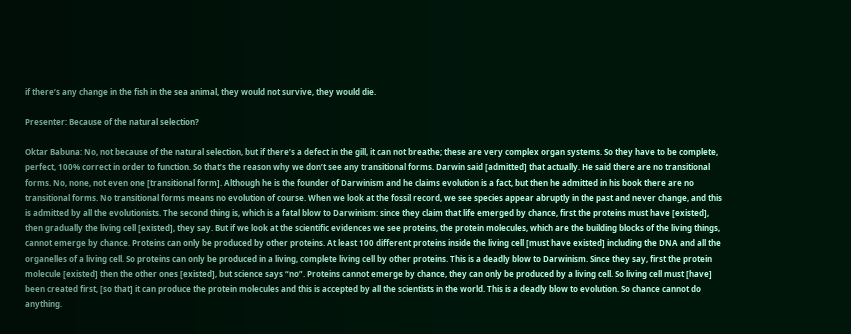if there’s any change in the fish in the sea animal, they would not survive, they would die.

Presenter: Because of the natural selection?

Oktar Babuna: No, not because of the natural selection, but if there’s a defect in the gill, it can not breathe; these are very complex organ systems. So they have to be complete, perfect, 100% correct in order to function. So that’s the reason why we don’t see any transitional forms. Darwin said [admitted] that actually. He said there are no transitional forms. No, none, not even one [transitional form]. Although he is the founder of Darwinism and he claims evolution is a fact, but then he admitted in his book there are no transitional forms. No transitional forms means no evolution of course. When we look at the fossil record, we see species appear abruptly in the past and never change, and this is admitted by all the evolutionists. The second thing is, which is a fatal blow to Darwinism: since they claim that life emerged by chance, first the proteins must have [existed], then gradually the living cell [existed], they say. But if we look at the scientific evidences we see proteins, the protein molecules, which are the building blocks of the living things, cannot emerge by chance. Proteins can only be produced by other proteins. At least 100 different proteins inside the living cell [must have existed] including the DNA and all the organelles of a living cell. So proteins can only be produced in a living, complete living cell by other proteins. This is a deadly blow to Darwinism. Since they say, first the protein molecule [existed] then the other ones [existed], but science says “no”. Proteins cannot emerge by chance, they can only be produced by a living cell. So living cell must [have] been created first, [so that] it can produce the protein molecules and this is accepted by all the scientists in the world. This is a deadly blow to evolution. So chance cannot do anything.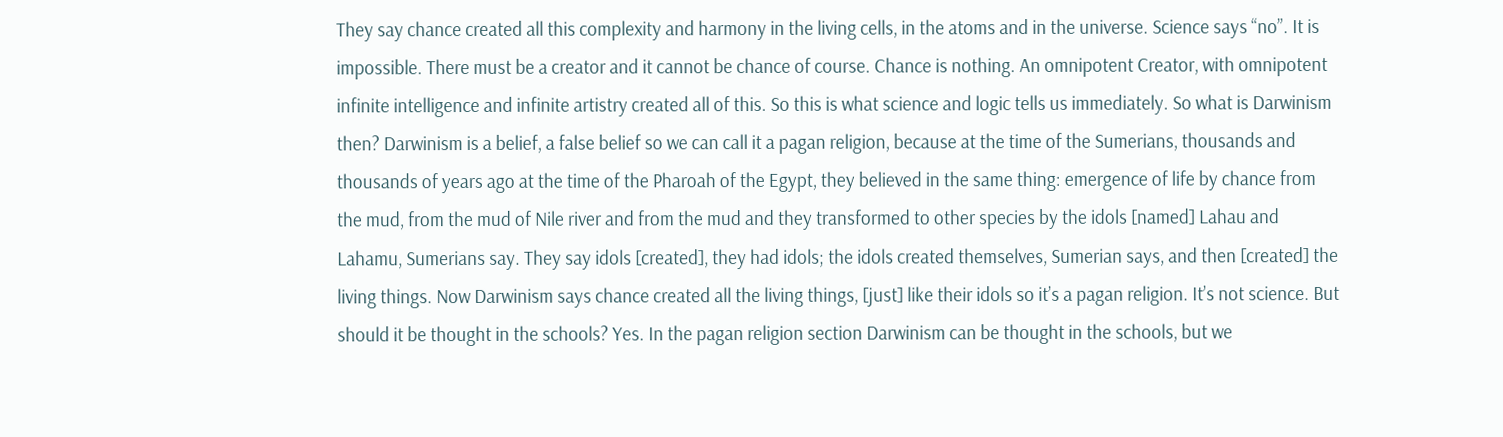They say chance created all this complexity and harmony in the living cells, in the atoms and in the universe. Science says “no”. It is impossible. There must be a creator and it cannot be chance of course. Chance is nothing. An omnipotent Creator, with omnipotent infinite intelligence and infinite artistry created all of this. So this is what science and logic tells us immediately. So what is Darwinism then? Darwinism is a belief, a false belief so we can call it a pagan religion, because at the time of the Sumerians, thousands and thousands of years ago at the time of the Pharoah of the Egypt, they believed in the same thing: emergence of life by chance from the mud, from the mud of Nile river and from the mud and they transformed to other species by the idols [named] Lahau and Lahamu, Sumerians say. They say idols [created], they had idols; the idols created themselves, Sumerian says, and then [created] the living things. Now Darwinism says chance created all the living things, [just] like their idols so it’s a pagan religion. It’s not science. But should it be thought in the schools? Yes. In the pagan religion section Darwinism can be thought in the schools, but we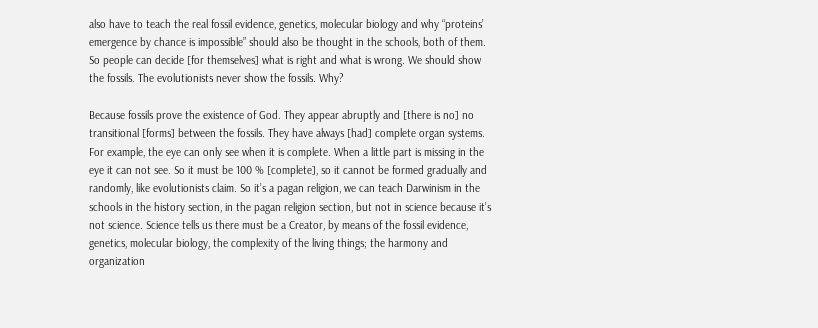also have to teach the real fossil evidence, genetics, molecular biology and why “proteins’ emergence by chance is impossible” should also be thought in the schools, both of them. So people can decide [for themselves] what is right and what is wrong. We should show the fossils. The evolutionists never show the fossils. Why?

Because fossils prove the existence of God. They appear abruptly and [there is no] no transitional [forms] between the fossils. They have always [had] complete organ systems. For example, the eye can only see when it is complete. When a little part is missing in the eye it can not see. So it must be 100 % [complete], so it cannot be formed gradually and randomly, like evolutionists claim. So it’s a pagan religion, we can teach Darwinism in the schools in the history section, in the pagan religion section, but not in science because it’s not science. Science tells us there must be a Creator, by means of the fossil evidence, genetics, molecular biology, the complexity of the living things; the harmony and organization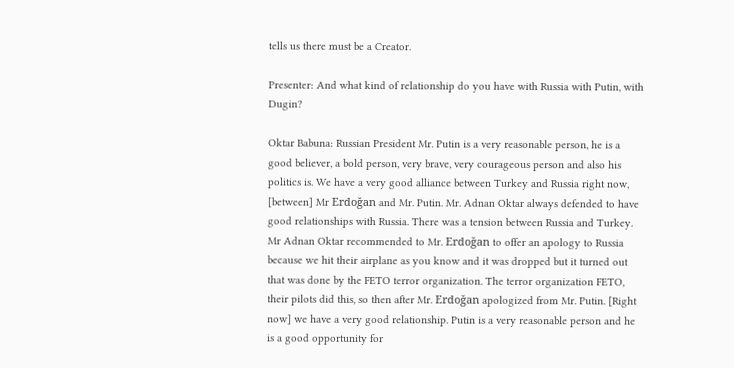tells us there must be a Creator.

Presenter: And what kind of relationship do you have with Russia with Putin, with Dugin?

Oktar Babuna: Russian President Mr. Putin is a very reasonable person, he is a good believer, a bold person, very brave, very courageous person and also his politics is. We have a very good alliance between Turkey and Russia right now, [between] Mr Erdoğan and Mr. Putin. Mr. Adnan Oktar always defended to have good relationships with Russia. There was a tension between Russia and Turkey. Mr Adnan Oktar recommended to Mr. Erdoğan to offer an apology to Russia because we hit their airplane as you know and it was dropped but it turned out that was done by the FETO terror organization. The terror organization FETO, their pilots did this, so then after Mr. Erdoğan apologized from Mr. Putin. [Right now] we have a very good relationship. Putin is a very reasonable person and he is a good opportunity for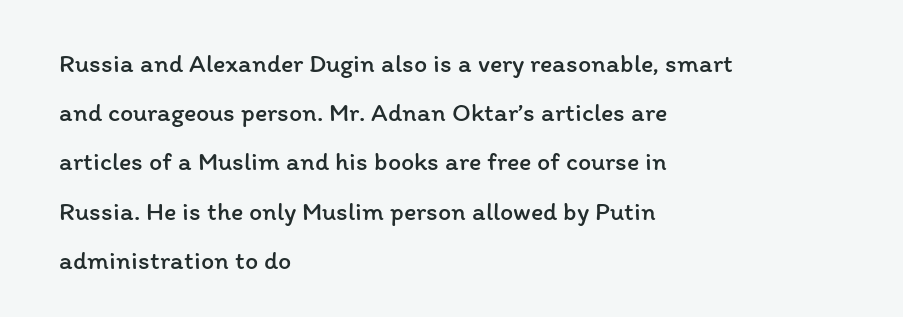Russia and Alexander Dugin also is a very reasonable, smart and courageous person. Mr. Adnan Oktar’s articles are articles of a Muslim and his books are free of course in Russia. He is the only Muslim person allowed by Putin administration to do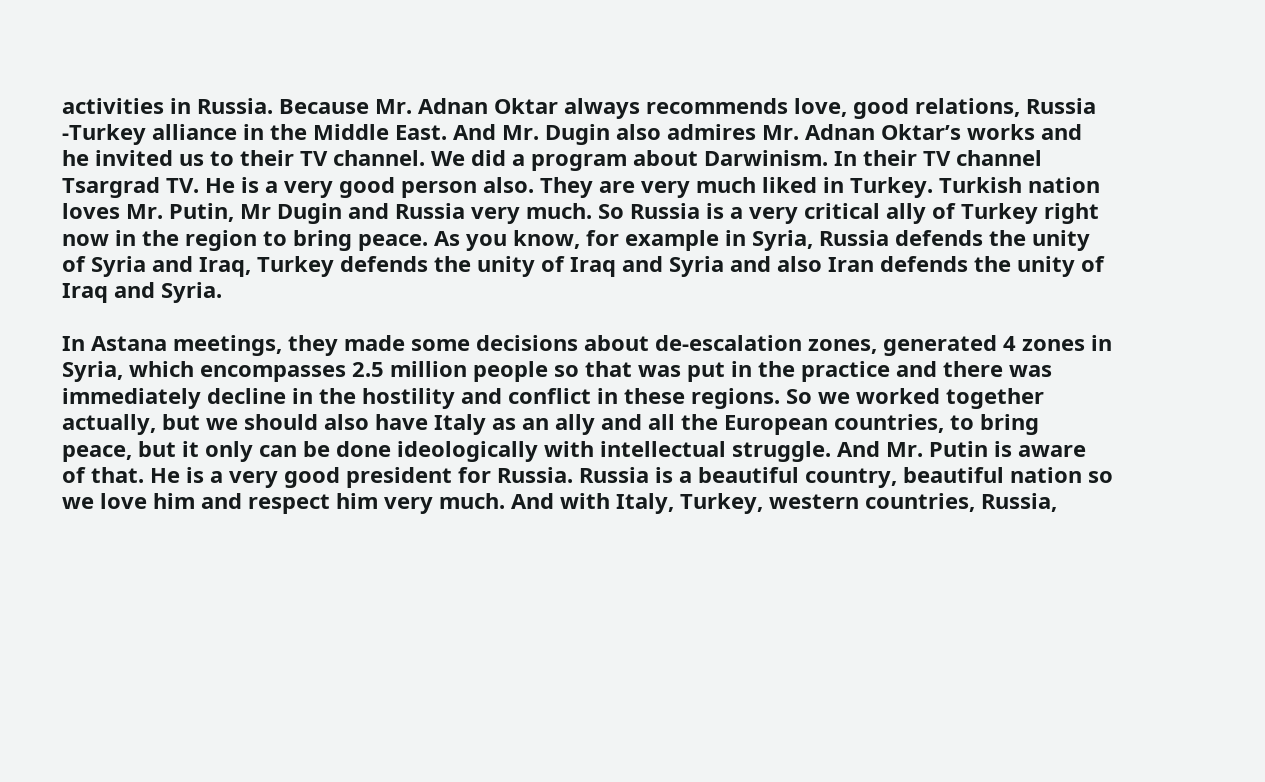activities in Russia. Because Mr. Adnan Oktar always recommends love, good relations, Russia -Turkey alliance in the Middle East. And Mr. Dugin also admires Mr. Adnan Oktar’s works and he invited us to their TV channel. We did a program about Darwinism. In their TV channel Tsargrad TV. He is a very good person also. They are very much liked in Turkey. Turkish nation loves Mr. Putin, Mr Dugin and Russia very much. So Russia is a very critical ally of Turkey right now in the region to bring peace. As you know, for example in Syria, Russia defends the unity of Syria and Iraq, Turkey defends the unity of Iraq and Syria and also Iran defends the unity of Iraq and Syria.

In Astana meetings, they made some decisions about de-escalation zones, generated 4 zones in Syria, which encompasses 2.5 million people so that was put in the practice and there was immediately decline in the hostility and conflict in these regions. So we worked together actually, but we should also have Italy as an ally and all the European countries, to bring peace, but it only can be done ideologically with intellectual struggle. And Mr. Putin is aware of that. He is a very good president for Russia. Russia is a beautiful country, beautiful nation so we love him and respect him very much. And with Italy, Turkey, western countries, Russia,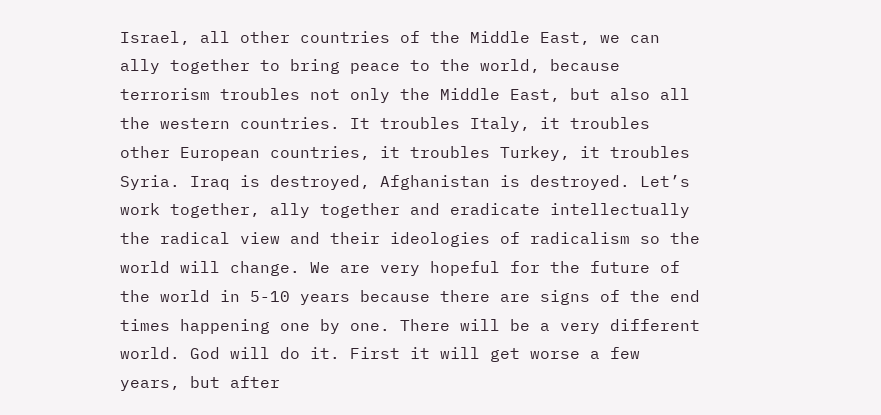Israel, all other countries of the Middle East, we can ally together to bring peace to the world, because terrorism troubles not only the Middle East, but also all the western countries. It troubles Italy, it troubles other European countries, it troubles Turkey, it troubles Syria. Iraq is destroyed, Afghanistan is destroyed. Let’s work together, ally together and eradicate intellectually the radical view and their ideologies of radicalism so the world will change. We are very hopeful for the future of the world in 5-10 years because there are signs of the end times happening one by one. There will be a very different world. God will do it. First it will get worse a few years, but after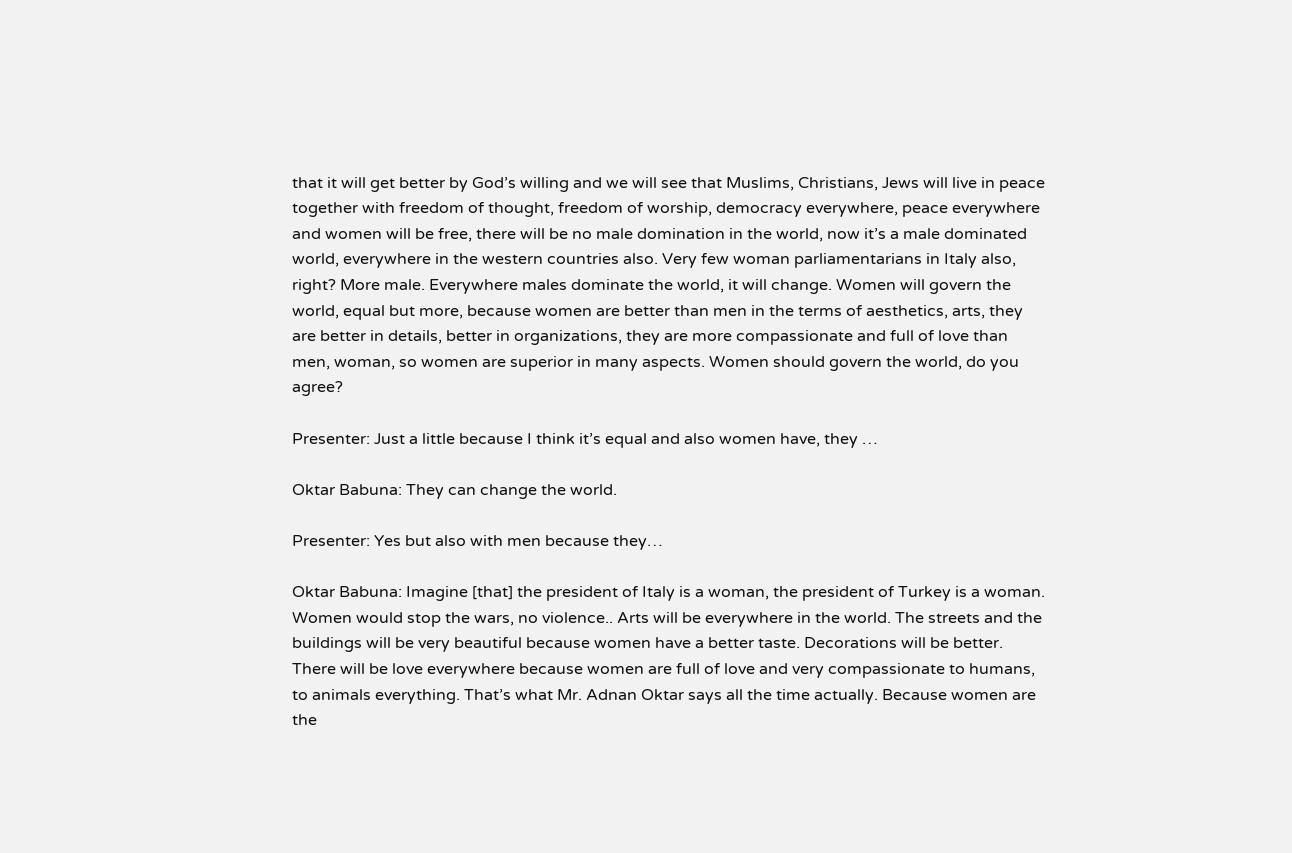that it will get better by God’s willing and we will see that Muslims, Christians, Jews will live in peace together with freedom of thought, freedom of worship, democracy everywhere, peace everywhere and women will be free, there will be no male domination in the world, now it’s a male dominated world, everywhere in the western countries also. Very few woman parliamentarians in Italy also, right? More male. Everywhere males dominate the world, it will change. Women will govern the world, equal but more, because women are better than men in the terms of aesthetics, arts, they are better in details, better in organizations, they are more compassionate and full of love than men, woman, so women are superior in many aspects. Women should govern the world, do you agree?

Presenter: Just a little because I think it’s equal and also women have, they …

Oktar Babuna: They can change the world.

Presenter: Yes but also with men because they…

Oktar Babuna: Imagine [that] the president of Italy is a woman, the president of Turkey is a woman. Women would stop the wars, no violence.. Arts will be everywhere in the world. The streets and the buildings will be very beautiful because women have a better taste. Decorations will be better. There will be love everywhere because women are full of love and very compassionate to humans, to animals everything. That’s what Mr. Adnan Oktar says all the time actually. Because women are the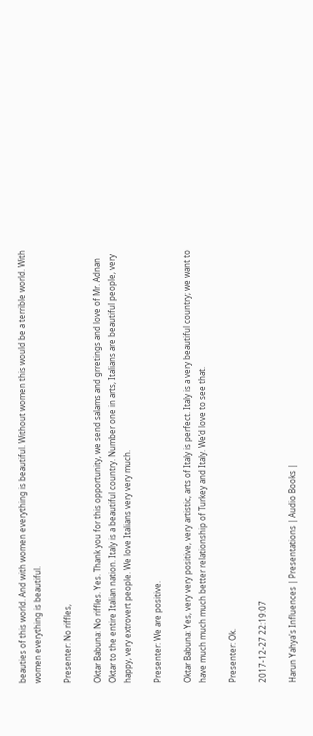beauties of this world. And with women everything is beautiful. Without women this would be a terrible world. With women everything is beautiful.

Presenter: No riffles,

Oktar Babuna: No riffles. Yes. Thank you for this opportunity, we send salams and grretings and love of Mr. Adnan Oktar to the entire Italian nation. Italy is a beautiful country. Number one in arts, Italians are beautiful people, very happy, very extrovert people. We love Italians very very much.

Presenter: We are positive.

Oktar Babuna: Yes, very very positive, very artistic, arts of Italy is perfect. Italy is a very beautiful country; we want to have much much much better relationship of Turkey and Italy. We’d love to see that.

Presenter: Ok.

2017-12-27 22:19:07

Harun Yahya's Influences | Presentations | Audio Books |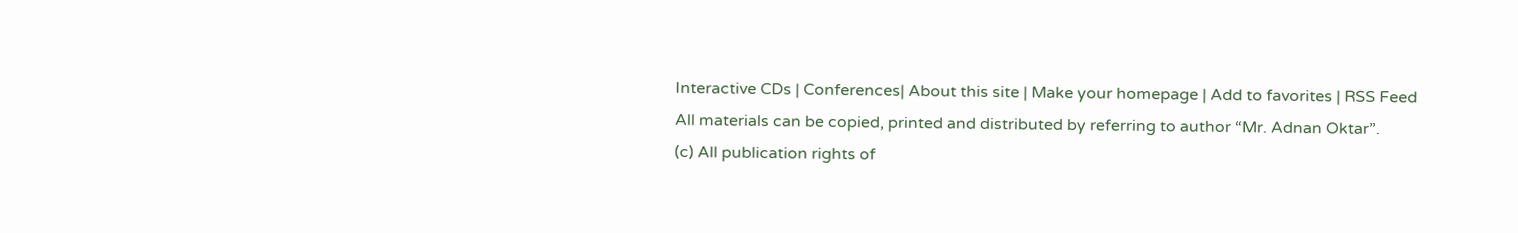Interactive CDs | Conferences| About this site | Make your homepage | Add to favorites | RSS Feed
All materials can be copied, printed and distributed by referring to author “Mr. Adnan Oktar”.
(c) All publication rights of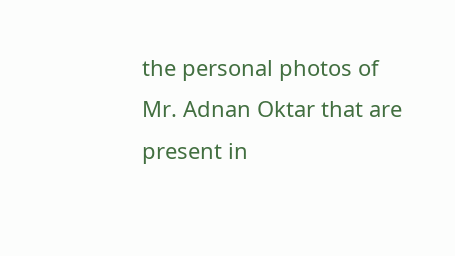the personal photos of Mr. Adnan Oktar that are present in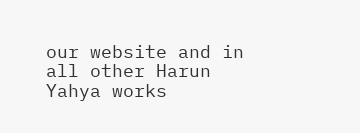our website and in all other Harun Yahya works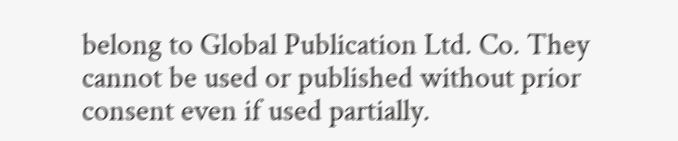belong to Global Publication Ltd. Co. They cannot be used or published without prior consent even if used partially.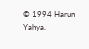© 1994 Harun Yahya.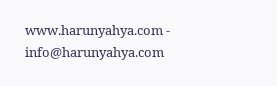www.harunyahya.com - info@harunyahya.com